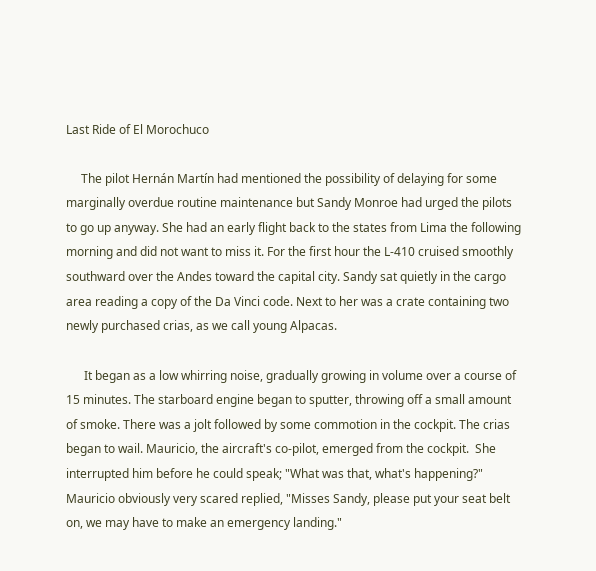Last Ride of El Morochuco

     The pilot Hernán Martín had mentioned the possibility of delaying for some marginally overdue routine maintenance but Sandy Monroe had urged the pilots to go up anyway. She had an early flight back to the states from Lima the following morning and did not want to miss it. For the first hour the L-410 cruised smoothly southward over the Andes toward the capital city. Sandy sat quietly in the cargo area reading a copy of the Da Vinci code. Next to her was a crate containing two newly purchased crias, as we call young Alpacas.

      It began as a low whirring noise, gradually growing in volume over a course of 15 minutes. The starboard engine began to sputter, throwing off a small amount of smoke. There was a jolt followed by some commotion in the cockpit. The crias began to wail. Mauricio, the aircraft's co-pilot, emerged from the cockpit.  She interrupted him before he could speak; "What was that, what's happening?" Mauricio obviously very scared replied, "Misses Sandy, please put your seat belt on, we may have to make an emergency landing."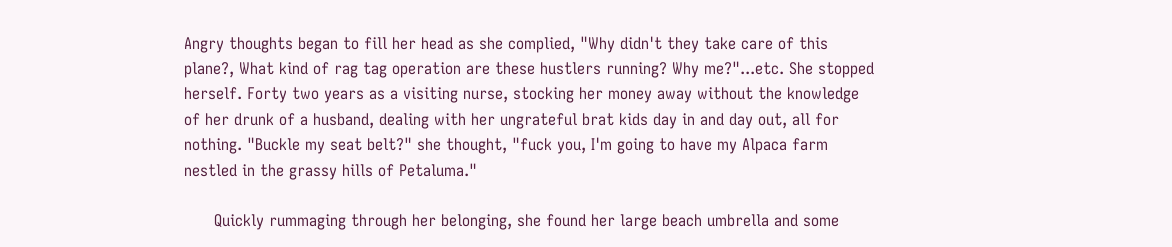Angry thoughts began to fill her head as she complied, "Why didn't they take care of this plane?, What kind of rag tag operation are these hustlers running? Why me?"...etc. She stopped herself. Forty two years as a visiting nurse, stocking her money away without the knowledge of her drunk of a husband, dealing with her ungrateful brat kids day in and day out, all for nothing. "Buckle my seat belt?" she thought, "fuck you, I'm going to have my Alpaca farm nestled in the grassy hills of Petaluma."

      Quickly rummaging through her belonging, she found her large beach umbrella and some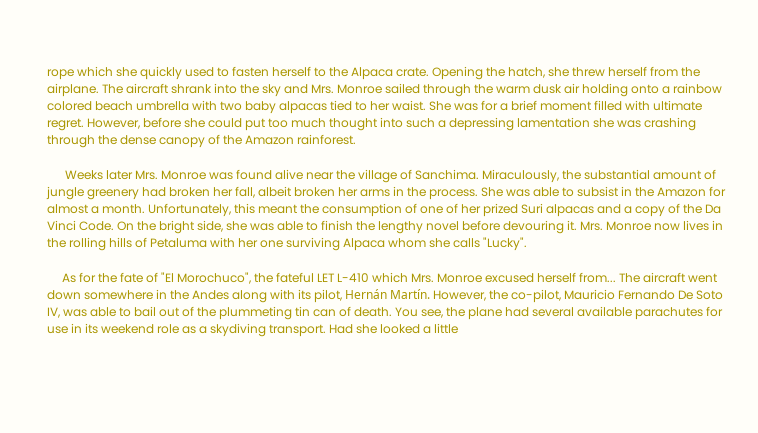rope which she quickly used to fasten herself to the Alpaca crate. Opening the hatch, she threw herself from the airplane. The aircraft shrank into the sky and Mrs. Monroe sailed through the warm dusk air holding onto a rainbow colored beach umbrella with two baby alpacas tied to her waist. She was for a brief moment filled with ultimate regret. However, before she could put too much thought into such a depressing lamentation she was crashing through the dense canopy of the Amazon rainforest.

      Weeks later Mrs. Monroe was found alive near the village of Sanchima. Miraculously, the substantial amount of jungle greenery had broken her fall, albeit broken her arms in the process. She was able to subsist in the Amazon for almost a month. Unfortunately, this meant the consumption of one of her prized Suri alpacas and a copy of the Da Vinci Code. On the bright side, she was able to finish the lengthy novel before devouring it. Mrs. Monroe now lives in the rolling hills of Petaluma with her one surviving Alpaca whom she calls "Lucky".

     As for the fate of "El Morochuco", the fateful LET L-410 which Mrs. Monroe excused herself from... The aircraft went down somewhere in the Andes along with its pilot, Hernán Martín. However, the co-pilot, Mauricio Fernando De Soto IV, was able to bail out of the plummeting tin can of death. You see, the plane had several available parachutes for use in its weekend role as a skydiving transport. Had she looked a little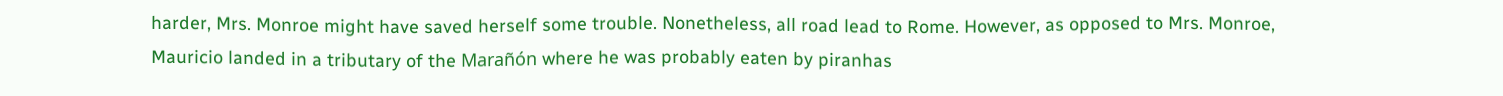harder, Mrs. Monroe might have saved herself some trouble. Nonetheless, all road lead to Rome. However, as opposed to Mrs. Monroe, Mauricio landed in a tributary of the Marañón where he was probably eaten by piranhas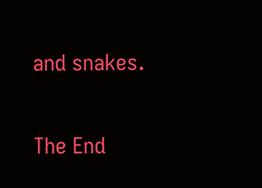and snakes.

The End